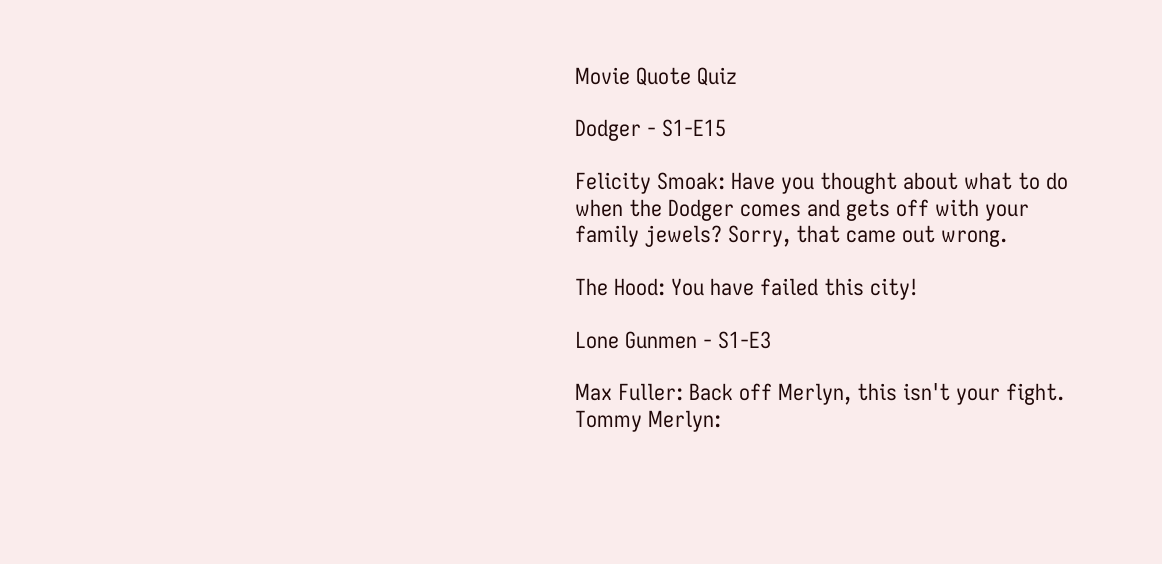Movie Quote Quiz

Dodger - S1-E15

Felicity Smoak: Have you thought about what to do when the Dodger comes and gets off with your family jewels? Sorry, that came out wrong.

The Hood: You have failed this city!

Lone Gunmen - S1-E3

Max Fuller: Back off Merlyn, this isn't your fight.
Tommy Merlyn: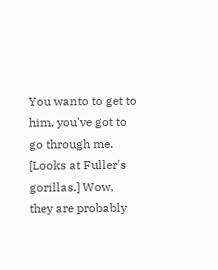You wanto to get to him, you've got to go through me. [Looks at Fuller's gorillas.] Wow, they are probably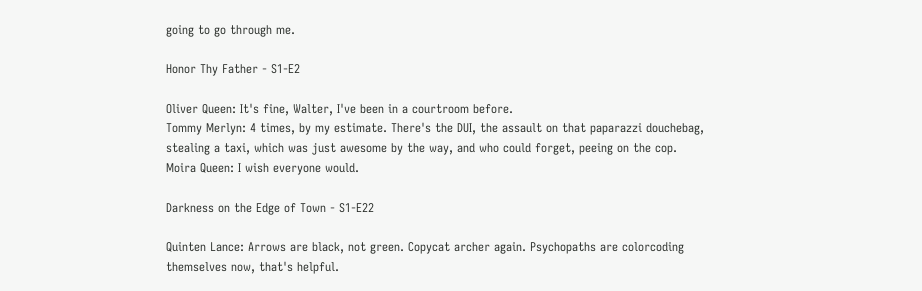going to go through me.

Honor Thy Father - S1-E2

Oliver Queen: It's fine, Walter, I've been in a courtroom before.
Tommy Merlyn: 4 times, by my estimate. There's the DUI, the assault on that paparazzi douchebag, stealing a taxi, which was just awesome by the way, and who could forget, peeing on the cop.
Moira Queen: I wish everyone would.

Darkness on the Edge of Town - S1-E22

Quinten Lance: Arrows are black, not green. Copycat archer again. Psychopaths are colorcoding themselves now, that's helpful.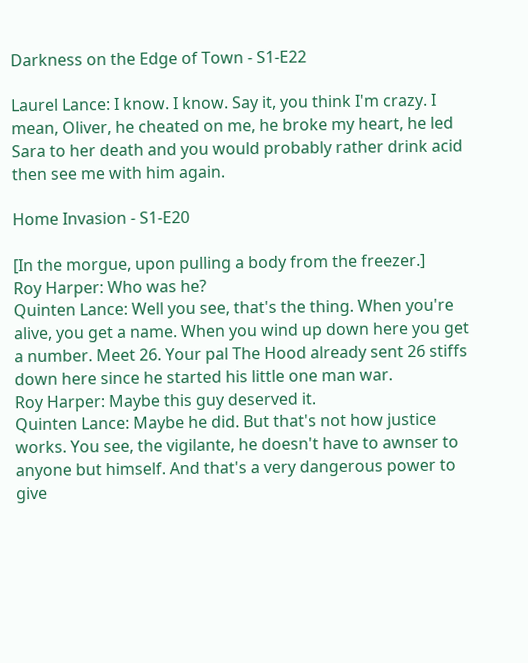Darkness on the Edge of Town - S1-E22

Laurel Lance: I know. I know. Say it, you think I'm crazy. I mean, Oliver, he cheated on me, he broke my heart, he led Sara to her death and you would probably rather drink acid then see me with him again.

Home Invasion - S1-E20

[In the morgue, upon pulling a body from the freezer.]
Roy Harper: Who was he?
Quinten Lance: Well you see, that's the thing. When you're alive, you get a name. When you wind up down here you get a number. Meet 26. Your pal The Hood already sent 26 stiffs down here since he started his little one man war.
Roy Harper: Maybe this guy deserved it.
Quinten Lance: Maybe he did. But that's not how justice works. You see, the vigilante, he doesn't have to awnser to anyone but himself. And that's a very dangerous power to give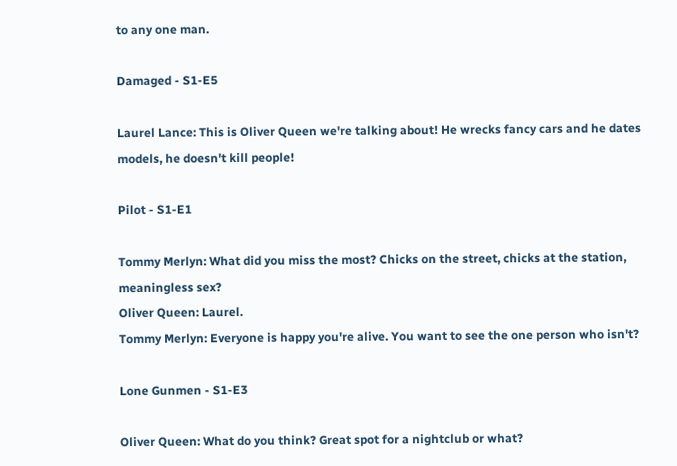to any one man.

Damaged - S1-E5

Laurel Lance: This is Oliver Queen we're talking about! He wrecks fancy cars and he dates models, he doesn't kill people!

Pilot - S1-E1

Tommy Merlyn: What did you miss the most? Chicks on the street, chicks at the station, meaningless sex?
Oliver Queen: Laurel.
Tommy Merlyn: Everyone is happy you're alive. You want to see the one person who isn't?

Lone Gunmen - S1-E3

Oliver Queen: What do you think? Great spot for a nightclub or what?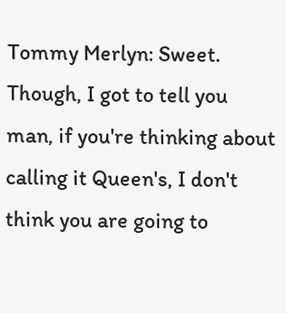Tommy Merlyn: Sweet. Though, I got to tell you man, if you're thinking about calling it Queen's, I don't think you are going to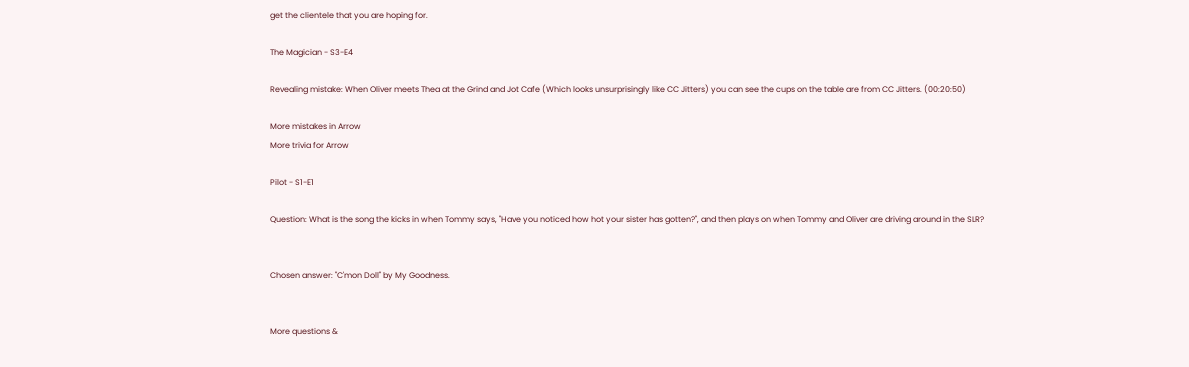get the clientele that you are hoping for.

The Magician - S3-E4

Revealing mistake: When Oliver meets Thea at the Grind and Jot Cafe (Which looks unsurprisingly like CC Jitters) you can see the cups on the table are from CC Jitters. (00:20:50)

More mistakes in Arrow
More trivia for Arrow

Pilot - S1-E1

Question: What is the song the kicks in when Tommy says, "Have you noticed how hot your sister has gotten?", and then plays on when Tommy and Oliver are driving around in the SLR?


Chosen answer: "C'mon Doll" by My Goodness.


More questions &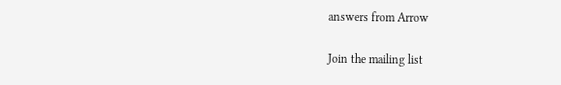answers from Arrow

Join the mailing list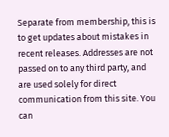Separate from membership, this is to get updates about mistakes in recent releases. Addresses are not passed on to any third party, and are used solely for direct communication from this site. You can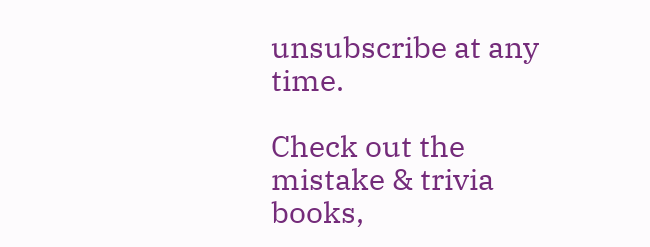unsubscribe at any time.

Check out the mistake & trivia books,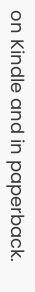on Kindle and in paperback.